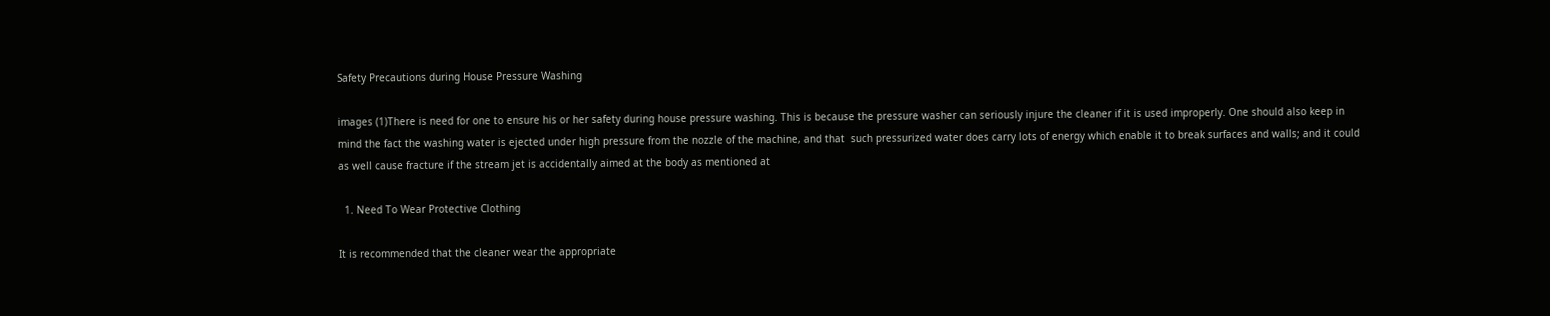Safety Precautions during House Pressure Washing

images (1)There is need for one to ensure his or her safety during house pressure washing. This is because the pressure washer can seriously injure the cleaner if it is used improperly. One should also keep in mind the fact the washing water is ejected under high pressure from the nozzle of the machine, and that  such pressurized water does carry lots of energy which enable it to break surfaces and walls; and it could as well cause fracture if the stream jet is accidentally aimed at the body as mentioned at

  1. Need To Wear Protective Clothing

It is recommended that the cleaner wear the appropriate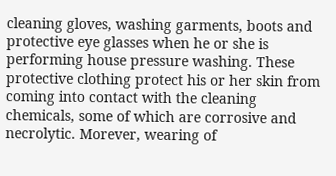cleaning gloves, washing garments, boots and protective eye glasses when he or she is performing house pressure washing. These protective clothing protect his or her skin from coming into contact with the cleaning chemicals, some of which are corrosive and necrolytic. Morever, wearing of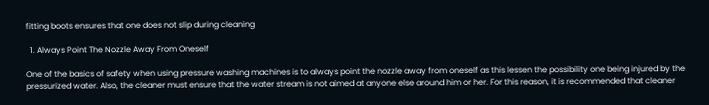fitting boots ensures that one does not slip during cleaning

  1. Always Point The Nozzle Away From Oneself

One of the basics of safety when using pressure washing machines is to always point the nozzle away from oneself as this lessen the possibility one being injured by the pressurized water. Also, the cleaner must ensure that the water stream is not aimed at anyone else around him or her. For this reason, it is recommended that cleaner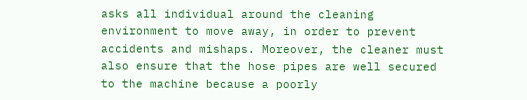asks all individual around the cleaning environment to move away, in order to prevent accidents and mishaps. Moreover, the cleaner must also ensure that the hose pipes are well secured to the machine because a poorly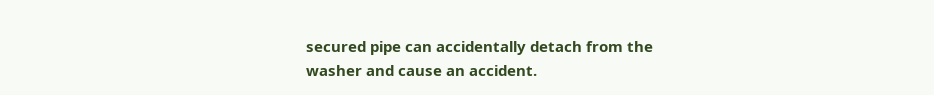secured pipe can accidentally detach from the washer and cause an accident.